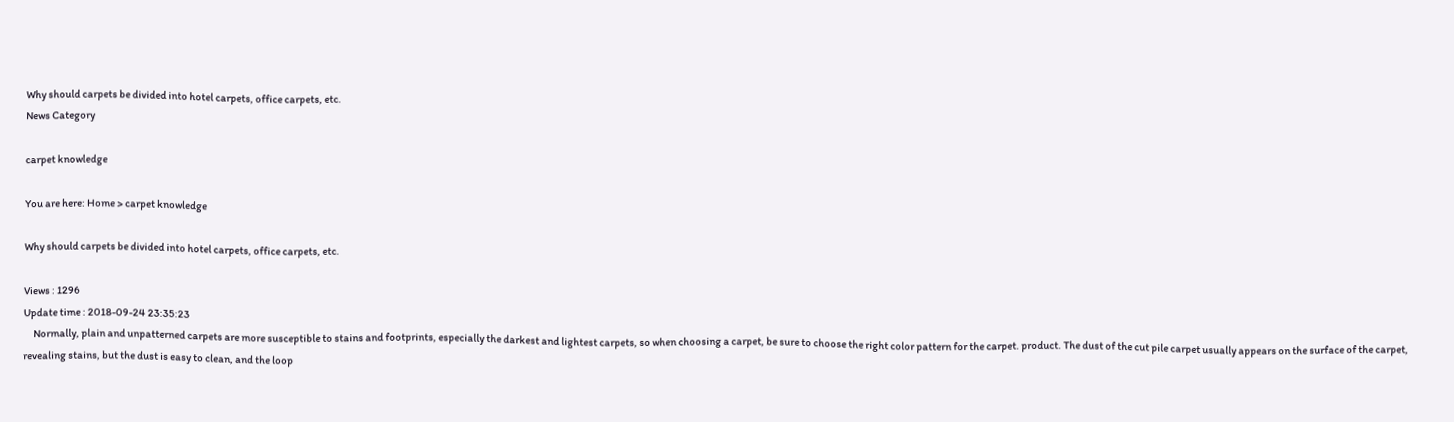Why should carpets be divided into hotel carpets, office carpets, etc.
News Category

carpet knowledge

You are here: Home > carpet knowledge

Why should carpets be divided into hotel carpets, office carpets, etc.

Views : 1296
Update time : 2018-09-24 23:35:23
     Normally, plain and unpatterned carpets are more susceptible to stains and footprints, especially the darkest and lightest carpets, so when choosing a carpet, be sure to choose the right color pattern for the carpet. product. The dust of the cut pile carpet usually appears on the surface of the carpet, revealing stains, but the dust is easy to clean, and the loop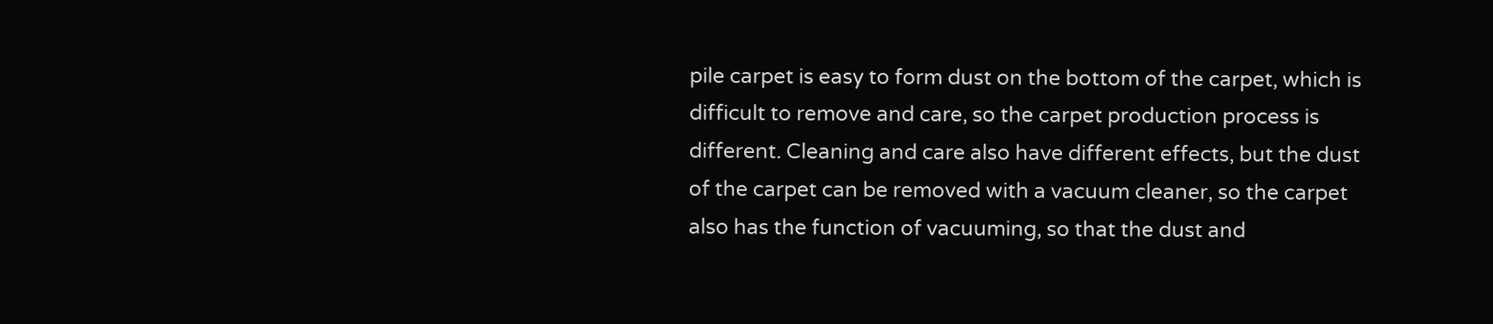pile carpet is easy to form dust on the bottom of the carpet, which is difficult to remove and care, so the carpet production process is different. Cleaning and care also have different effects, but the dust of the carpet can be removed with a vacuum cleaner, so the carpet also has the function of vacuuming, so that the dust and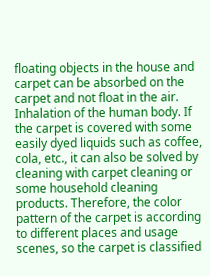floating objects in the house and carpet can be absorbed on the carpet and not float in the air. Inhalation of the human body. If the carpet is covered with some easily dyed liquids such as coffee, cola, etc., it can also be solved by cleaning with carpet cleaning or some household cleaning products. Therefore, the color pattern of the carpet is according to different places and usage scenes, so the carpet is classified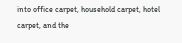into office carpet, household carpet, hotel carpet, and the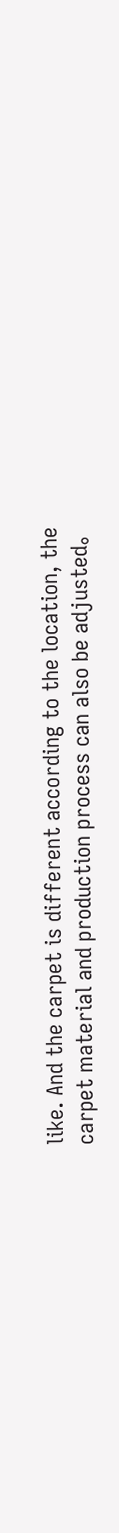like. And the carpet is different according to the location, the carpet material and production process can also be adjusted。